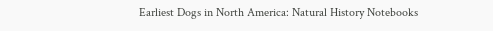Earliest Dogs in North America: Natural History Notebooks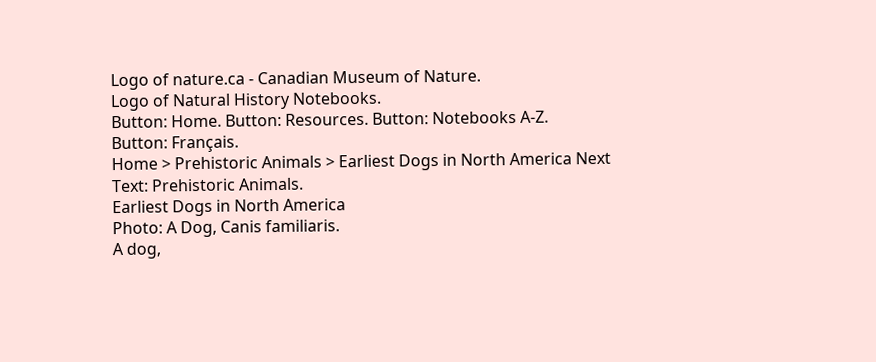Logo of nature.ca - Canadian Museum of Nature.
Logo of Natural History Notebooks.
Button: Home. Button: Resources. Button: Notebooks A-Z.
Button: Français.
Home > Prehistoric Animals > Earliest Dogs in North America Next
Text: Prehistoric Animals.
Earliest Dogs in North America
Photo: A Dog, Canis familiaris.
A dog,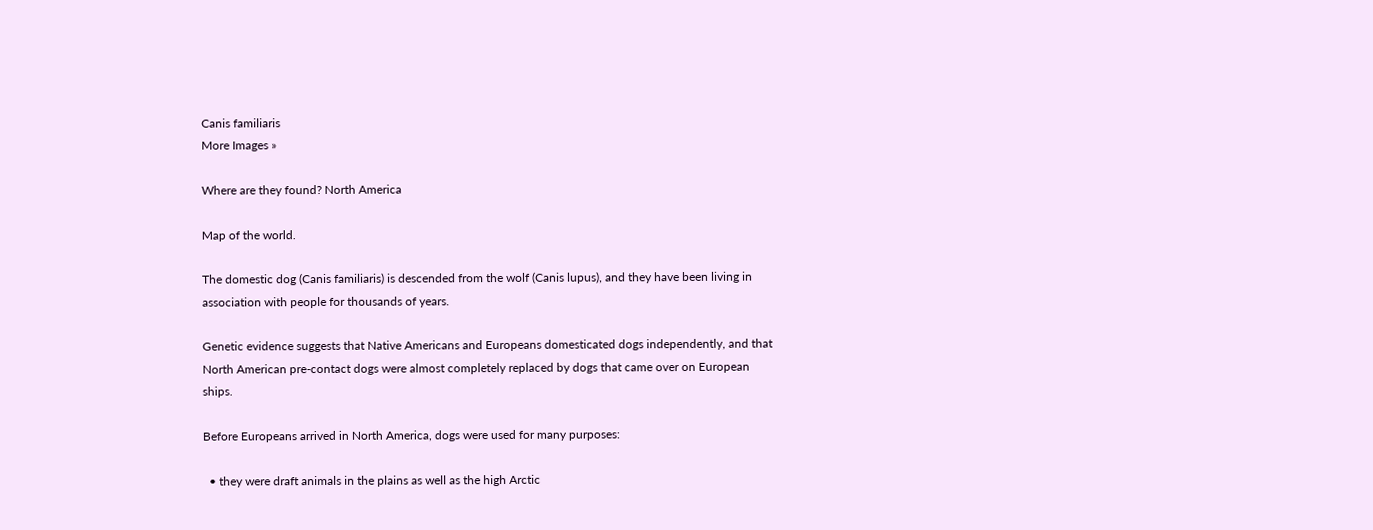Canis familiaris
More Images »

Where are they found? North America

Map of the world.

The domestic dog (Canis familiaris) is descended from the wolf (Canis lupus), and they have been living in association with people for thousands of years.

Genetic evidence suggests that Native Americans and Europeans domesticated dogs independently, and that North American pre-contact dogs were almost completely replaced by dogs that came over on European ships.

Before Europeans arrived in North America, dogs were used for many purposes:

  • they were draft animals in the plains as well as the high Arctic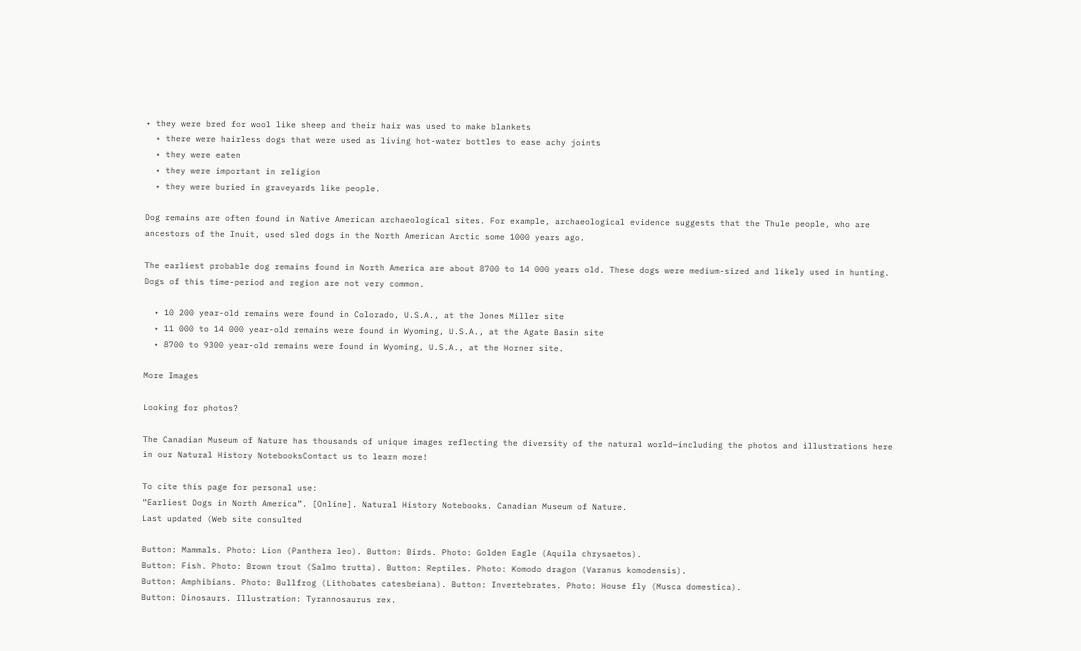• they were bred for wool like sheep and their hair was used to make blankets
  • there were hairless dogs that were used as living hot-water bottles to ease achy joints
  • they were eaten
  • they were important in religion
  • they were buried in graveyards like people.

Dog remains are often found in Native American archaeological sites. For example, archaeological evidence suggests that the Thule people, who are ancestors of the Inuit, used sled dogs in the North American Arctic some 1000 years ago.

The earliest probable dog remains found in North America are about 8700 to 14 000 years old. These dogs were medium-sized and likely used in hunting. Dogs of this time-period and region are not very common.

  • 10 200 year-old remains were found in Colorado, U.S.A., at the Jones Miller site
  • 11 000 to 14 000 year-old remains were found in Wyoming, U.S.A., at the Agate Basin site
  • 8700 to 9300 year-old remains were found in Wyoming, U.S.A., at the Horner site.

More Images

Looking for photos?

The Canadian Museum of Nature has thousands of unique images reflecting the diversity of the natural world—including the photos and illustrations here in our Natural History NotebooksContact us to learn more!

To cite this page for personal use:
“Earliest Dogs in North America”. [Online]. Natural History Notebooks. Canadian Museum of Nature.
Last updated (Web site consulted

Button: Mammals. Photo: Lion (Panthera leo). Button: Birds. Photo: Golden Eagle (Aquila chrysaetos).
Button: Fish. Photo: Brown trout (Salmo trutta). Button: Reptiles. Photo: Komodo dragon (Varanus komodensis).
Button: Amphibians. Photo: Bullfrog (Lithobates catesbeiana). Button: Invertebrates. Photo: House fly (Musca domestica).
Button: Dinosaurs. Illustration: Tyrannosaurus rex.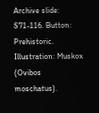Archive slide: S71-116. Button: Prehistoric. Illustration: Muskox (Ovibos moschatus).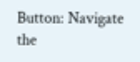Button: Navigate the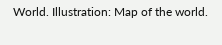World. Illustration: Map of the world.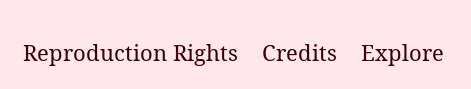Reproduction Rights    Credits    Explore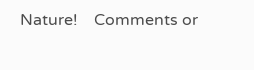Nature!    Comments or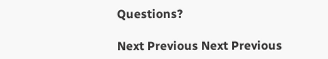Questions?

Next Previous Next Previous